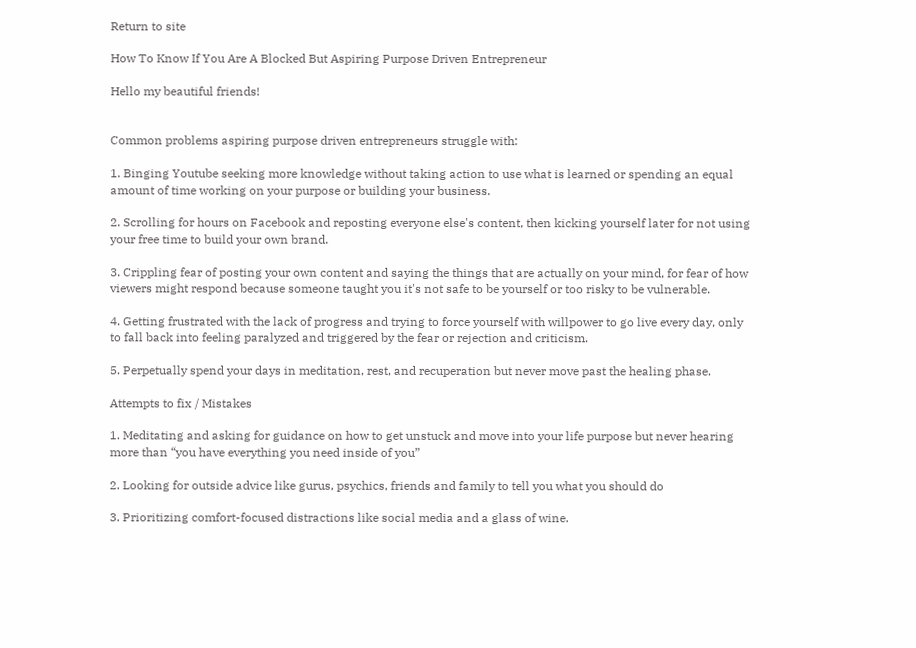Return to site

How To Know If You Are A Blocked But Aspiring Purpose Driven Entrepreneur

Hello my beautiful friends!


Common problems aspiring purpose driven entrepreneurs struggle with:

1. Binging Youtube seeking more knowledge without taking action to use what is learned or spending an equal amount of time working on your purpose or building your business.

2. Scrolling for hours on Facebook and reposting everyone else's content, then kicking yourself later for not using your free time to build your own brand.

3. Crippling fear of posting your own content and saying the things that are actually on your mind, for fear of how viewers might respond because someone taught you it's not safe to be yourself or too risky to be vulnerable.

4. Getting frustrated with the lack of progress and trying to force yourself with willpower to go live every day, only to fall back into feeling paralyzed and triggered by the fear or rejection and criticism.

5. Perpetually spend your days in meditation, rest, and recuperation but never move past the healing phase.

Attempts to fix / Mistakes

1. Meditating and asking for guidance on how to get unstuck and move into your life purpose but never hearing more than “you have everything you need inside of you”

2. Looking for outside advice like gurus, psychics, friends and family to tell you what you should do

3. Prioritizing comfort-focused distractions like social media and a glass of wine.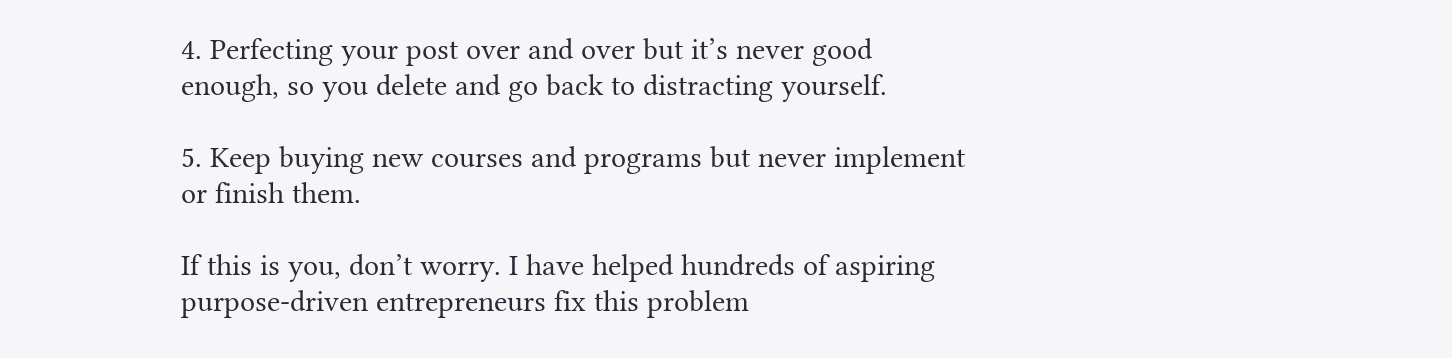4. Perfecting your post over and over but it’s never good enough, so you delete and go back to distracting yourself.

5. Keep buying new courses and programs but never implement or finish them.

If this is you, don’t worry. I have helped hundreds of aspiring purpose-driven entrepreneurs fix this problem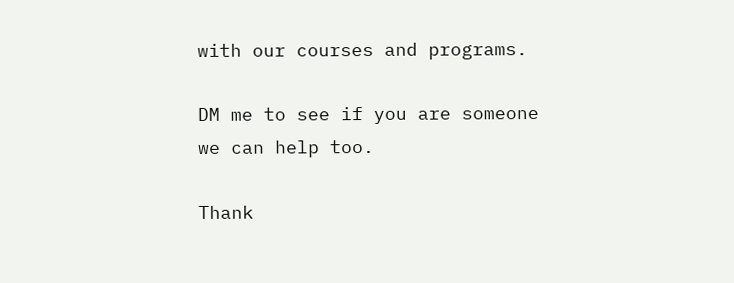with our courses and programs.

DM me to see if you are someone we can help too.

Thank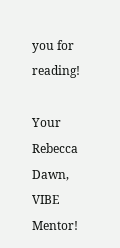you for reading!

Your Rebecca Dawn, VIBE Mentor!